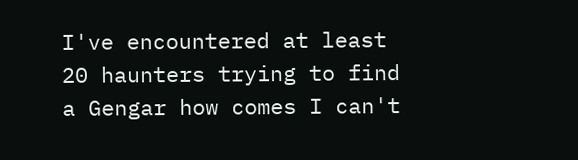I've encountered at least 20 haunters trying to find a Gengar how comes I can't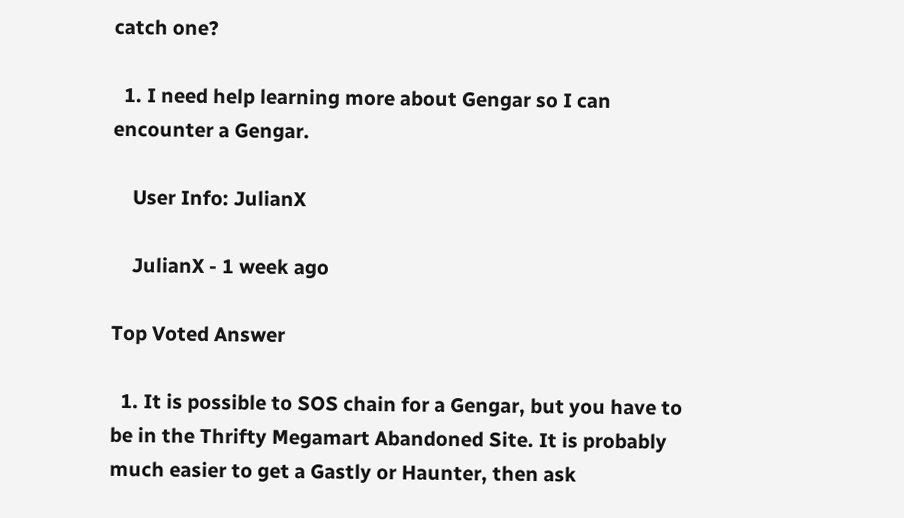catch one?

  1. I need help learning more about Gengar so I can encounter a Gengar.

    User Info: JulianX

    JulianX - 1 week ago

Top Voted Answer

  1. It is possible to SOS chain for a Gengar, but you have to be in the Thrifty Megamart Abandoned Site. It is probably much easier to get a Gastly or Haunter, then ask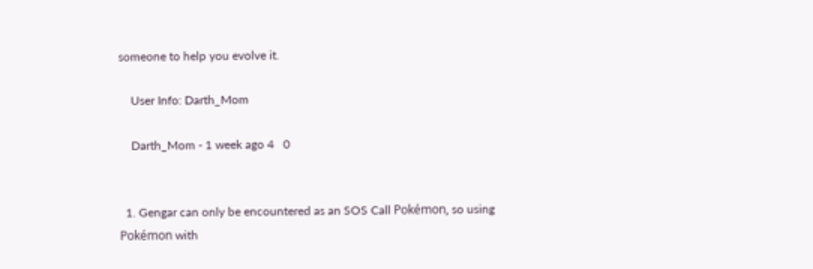someone to help you evolve it.

    User Info: Darth_Mom

    Darth_Mom - 1 week ago 4   0


  1. Gengar can only be encountered as an SOS Call Pokémon, so using Pokémon with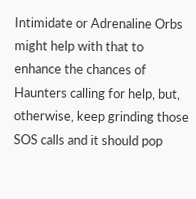Intimidate or Adrenaline Orbs might help with that to enhance the chances of Haunters calling for help, but, otherwise, keep grinding those SOS calls and it should pop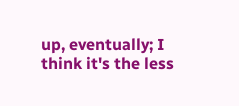up, eventually; I think it's the less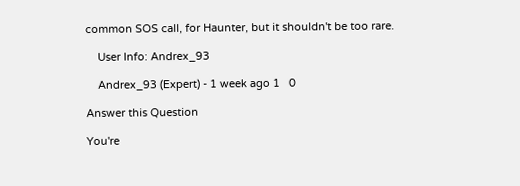common SOS call, for Haunter, but it shouldn't be too rare.

    User Info: Andrex_93

    Andrex_93 (Expert) - 1 week ago 1   0

Answer this Question

You're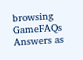browsing GameFAQs Answers as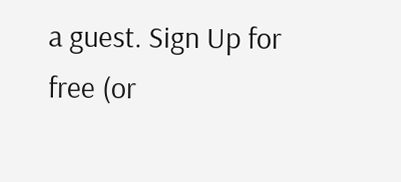a guest. Sign Up for free (or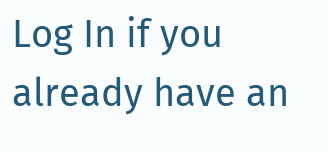Log In if you already have an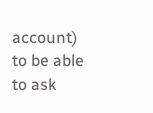account) to be able to ask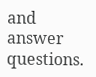and answer questions.